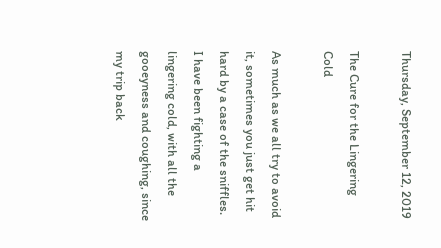Thursday, September 12, 2019

The Cure for the Lingering Cold

As much as we all try to avoid it, sometimes you just get hit hard by a case of the sniffles. I have been fighting a lingering cold, with all the gooeyness and coughing, since my trip back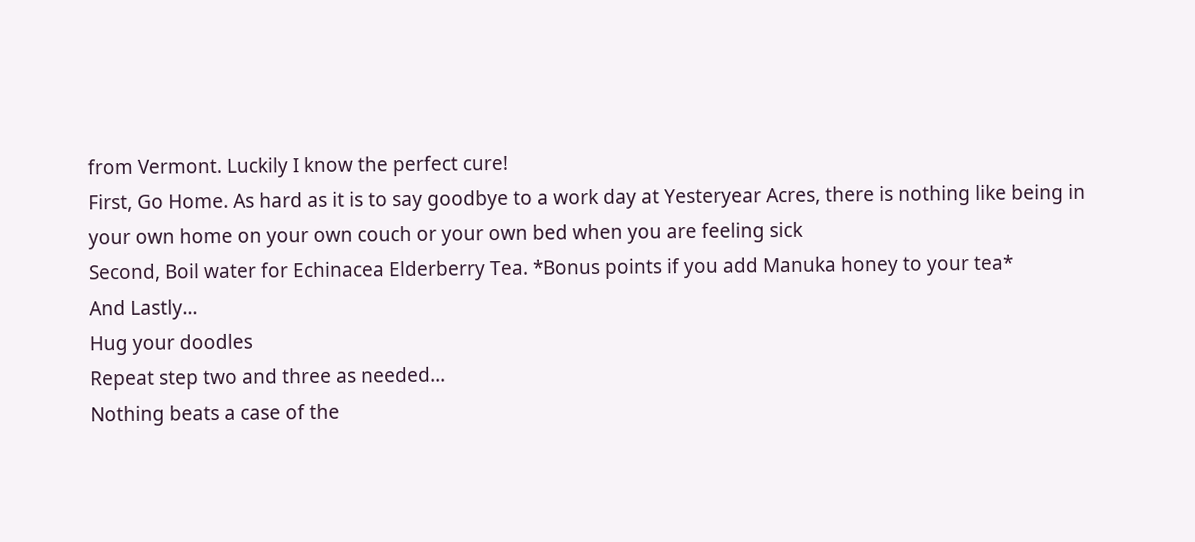from Vermont. Luckily I know the perfect cure!
First, Go Home. As hard as it is to say goodbye to a work day at Yesteryear Acres, there is nothing like being in your own home on your own couch or your own bed when you are feeling sick
Second, Boil water for Echinacea Elderberry Tea. *Bonus points if you add Manuka honey to your tea*
And Lastly...
Hug your doodles
Repeat step two and three as needed...
Nothing beats a case of the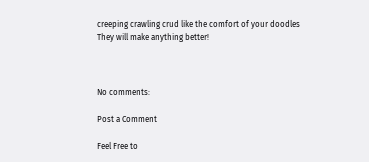creeping crawling crud like the comfort of your doodles
They will make anything better!



No comments:

Post a Comment

Feel Free to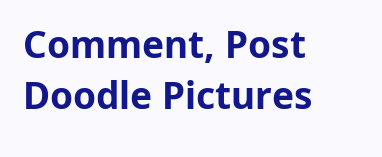Comment, Post Doodle Pictures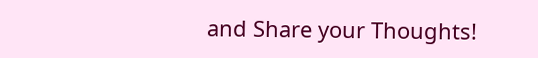and Share your Thoughts!